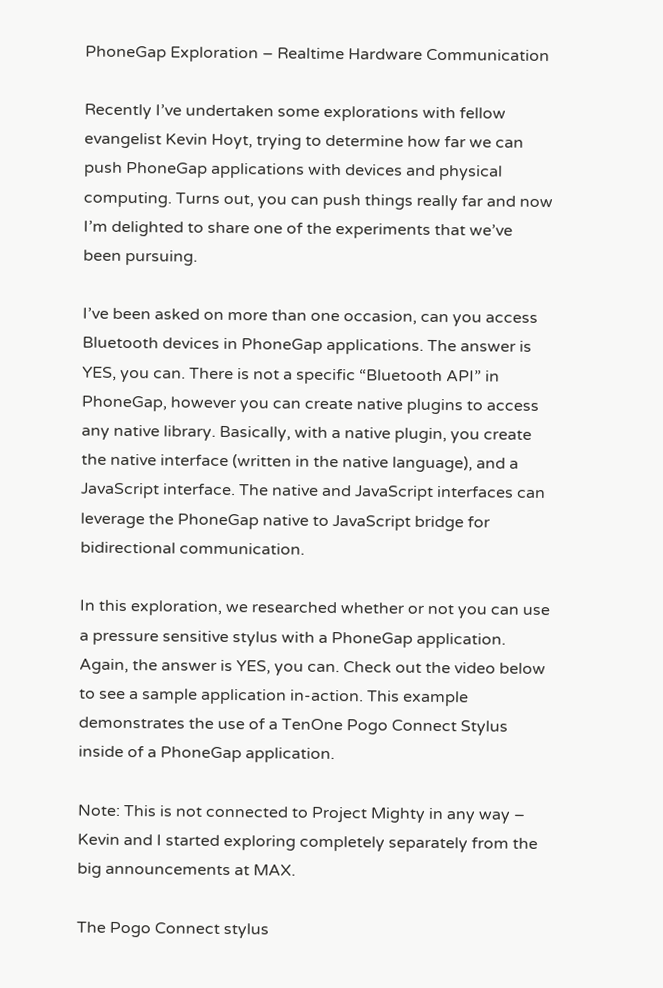PhoneGap Exploration – Realtime Hardware Communication

Recently I’ve undertaken some explorations with fellow evangelist Kevin Hoyt, trying to determine how far we can push PhoneGap applications with devices and physical computing. Turns out, you can push things really far and now I’m delighted to share one of the experiments that we’ve been pursuing.

I’ve been asked on more than one occasion, can you access Bluetooth devices in PhoneGap applications. The answer is YES, you can. There is not a specific “Bluetooth API” in PhoneGap, however you can create native plugins to access any native library. Basically, with a native plugin, you create the native interface (written in the native language), and a JavaScript interface. The native and JavaScript interfaces can leverage the PhoneGap native to JavaScript bridge for bidirectional communication.

In this exploration, we researched whether or not you can use a pressure sensitive stylus with a PhoneGap application. Again, the answer is YES, you can. Check out the video below to see a sample application in-action. This example demonstrates the use of a TenOne Pogo Connect Stylus inside of a PhoneGap application.

Note: This is not connected to Project Mighty in any way – Kevin and I started exploring completely separately from the big announcements at MAX.

The Pogo Connect stylus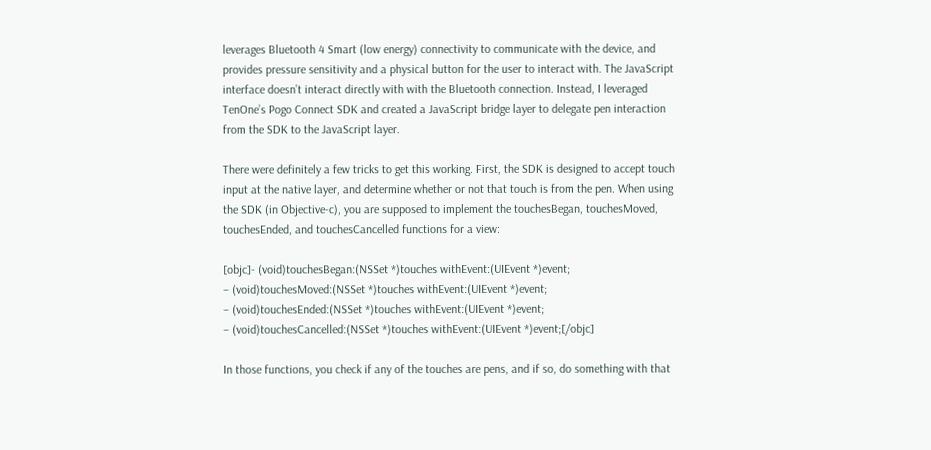leverages Bluetooth 4 Smart (low energy) connectivity to communicate with the device, and provides pressure sensitivity and a physical button for the user to interact with. The JavaScript interface doesn’t interact directly with with the Bluetooth connection. Instead, I leveraged TenOne’s Pogo Connect SDK and created a JavaScript bridge layer to delegate pen interaction from the SDK to the JavaScript layer.

There were definitely a few tricks to get this working. First, the SDK is designed to accept touch input at the native layer, and determine whether or not that touch is from the pen. When using the SDK (in Objective-c), you are supposed to implement the touchesBegan, touchesMoved, touchesEnded, and touchesCancelled functions for a view:

[objc]- (void)touchesBegan:(NSSet *)touches withEvent:(UIEvent *)event;
– (void)touchesMoved:(NSSet *)touches withEvent:(UIEvent *)event;
– (void)touchesEnded:(NSSet *)touches withEvent:(UIEvent *)event;
– (void)touchesCancelled:(NSSet *)touches withEvent:(UIEvent *)event;[/objc]

In those functions, you check if any of the touches are pens, and if so, do something with that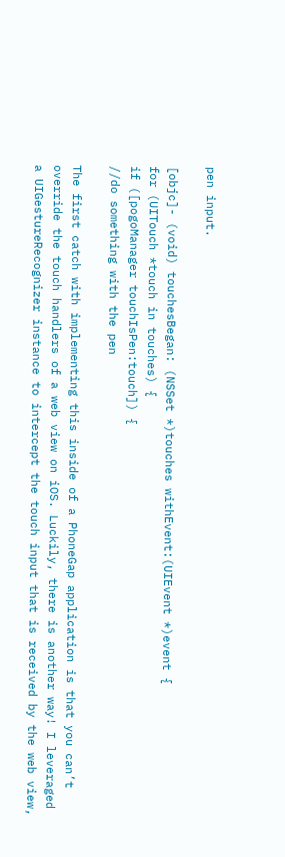pen input.

[objc]- (void) touchesBegan: (NSSet *)touches withEvent:(UIEvent *)event {
for (UITouch *touch in touches) {
if ([pogoManager touchIsPen:touch]) {
//do something with the pen

The first catch with implementing this inside of a PhoneGap application is that you can’t override the touch handlers of a web view on iOS. Luckily, there is another way! I leveraged a UIGestureRecognizer instance to intercept the touch input that is received by the web view,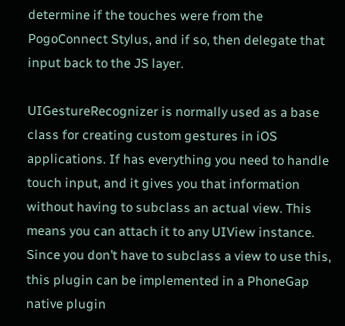determine if the touches were from the PogoConnect Stylus, and if so, then delegate that input back to the JS layer.

UIGestureRecognizer is normally used as a base class for creating custom gestures in iOS applications. If has everything you need to handle touch input, and it gives you that information without having to subclass an actual view. This means you can attach it to any UIView instance. Since you don’t have to subclass a view to use this, this plugin can be implemented in a PhoneGap native plugin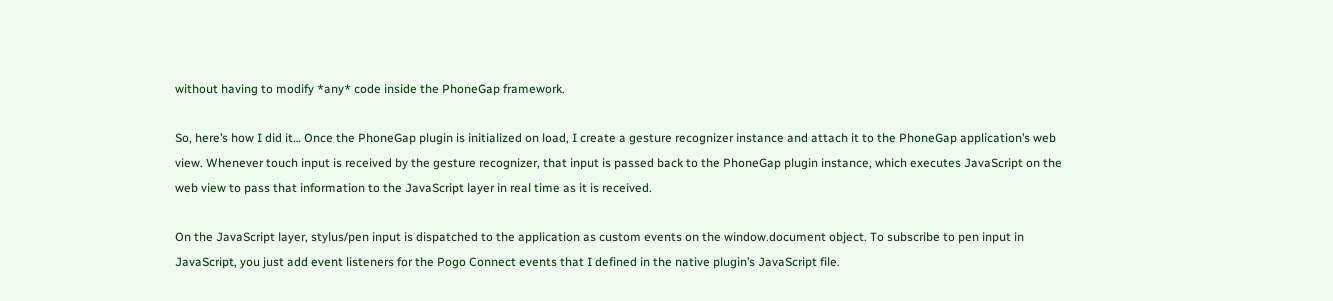without having to modify *any* code inside the PhoneGap framework.

So, here’s how I did it… Once the PhoneGap plugin is initialized on load, I create a gesture recognizer instance and attach it to the PhoneGap application’s web view. Whenever touch input is received by the gesture recognizer, that input is passed back to the PhoneGap plugin instance, which executes JavaScript on the web view to pass that information to the JavaScript layer in real time as it is received.

On the JavaScript layer, stylus/pen input is dispatched to the application as custom events on the window.document object. To subscribe to pen input in JavaScript, you just add event listeners for the Pogo Connect events that I defined in the native plugin’s JavaScript file.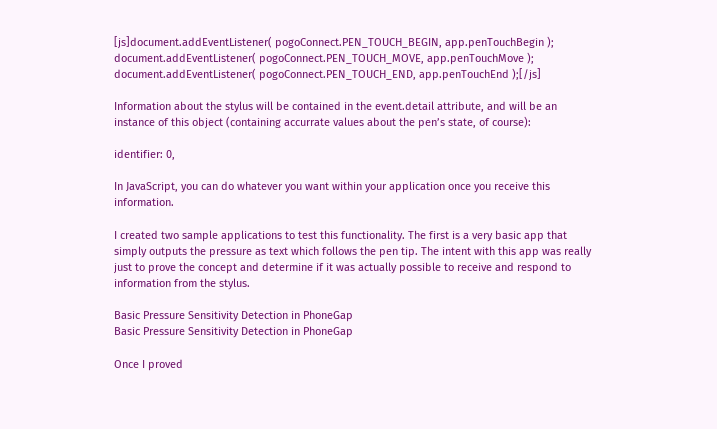[js]document.addEventListener( pogoConnect.PEN_TOUCH_BEGIN, app.penTouchBegin );
document.addEventListener( pogoConnect.PEN_TOUCH_MOVE, app.penTouchMove );
document.addEventListener( pogoConnect.PEN_TOUCH_END, app.penTouchEnd );[/js]

Information about the stylus will be contained in the event.detail attribute, and will be an instance of this object (containing accurrate values about the pen’s state, of course):

identifier: 0,

In JavaScript, you can do whatever you want within your application once you receive this information.

I created two sample applications to test this functionality. The first is a very basic app that simply outputs the pressure as text which follows the pen tip. The intent with this app was really just to prove the concept and determine if it was actually possible to receive and respond to information from the stylus.

Basic Pressure Sensitivity Detection in PhoneGap
Basic Pressure Sensitivity Detection in PhoneGap

Once I proved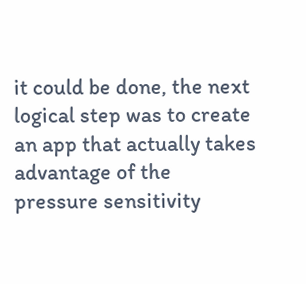it could be done, the next logical step was to create an app that actually takes advantage of the pressure sensitivity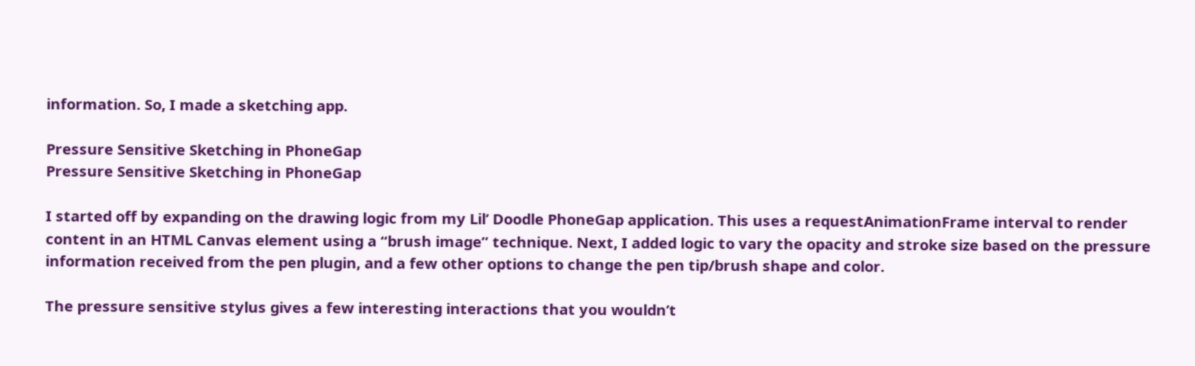information. So, I made a sketching app.

Pressure Sensitive Sketching in PhoneGap
Pressure Sensitive Sketching in PhoneGap

I started off by expanding on the drawing logic from my Lil’ Doodle PhoneGap application. This uses a requestAnimationFrame interval to render content in an HTML Canvas element using a “brush image” technique. Next, I added logic to vary the opacity and stroke size based on the pressure information received from the pen plugin, and a few other options to change the pen tip/brush shape and color.

The pressure sensitive stylus gives a few interesting interactions that you wouldn’t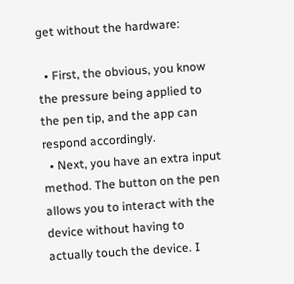get without the hardware:

  • First, the obvious, you know the pressure being applied to the pen tip, and the app can respond accordingly.
  • Next, you have an extra input method. The button on the pen allows you to interact with the device without having to actually touch the device. I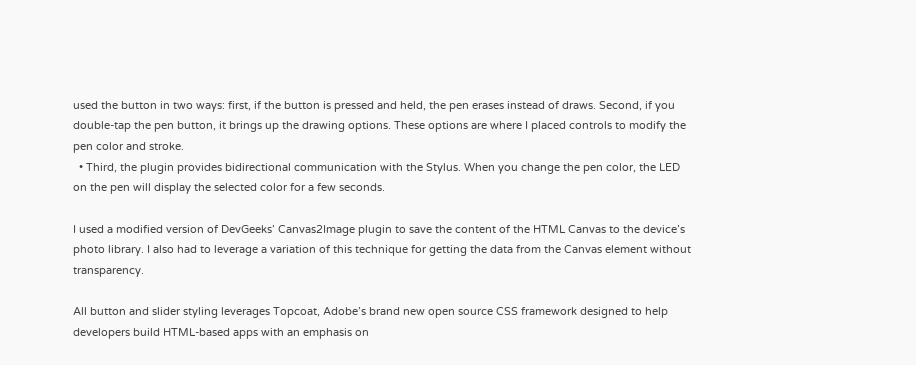used the button in two ways: first, if the button is pressed and held, the pen erases instead of draws. Second, if you double-tap the pen button, it brings up the drawing options. These options are where I placed controls to modify the pen color and stroke.
  • Third, the plugin provides bidirectional communication with the Stylus. When you change the pen color, the LED on the pen will display the selected color for a few seconds.

I used a modified version of DevGeeks’ Canvas2Image plugin to save the content of the HTML Canvas to the device’s photo library. I also had to leverage a variation of this technique for getting the data from the Canvas element without transparency.

All button and slider styling leverages Topcoat, Adobe’s brand new open source CSS framework designed to help developers build HTML-based apps with an emphasis on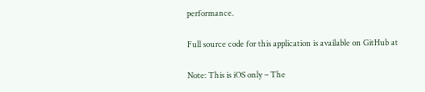performance.

Full source code for this application is available on GitHub at

Note: This is iOS only – The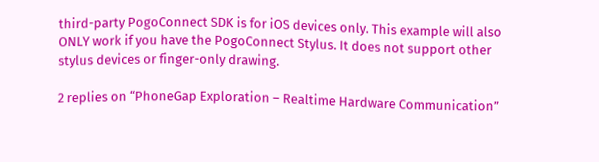third-party PogoConnect SDK is for iOS devices only. This example will also ONLY work if you have the PogoConnect Stylus. It does not support other stylus devices or finger-only drawing.

2 replies on “PhoneGap Exploration – Realtime Hardware Communication”